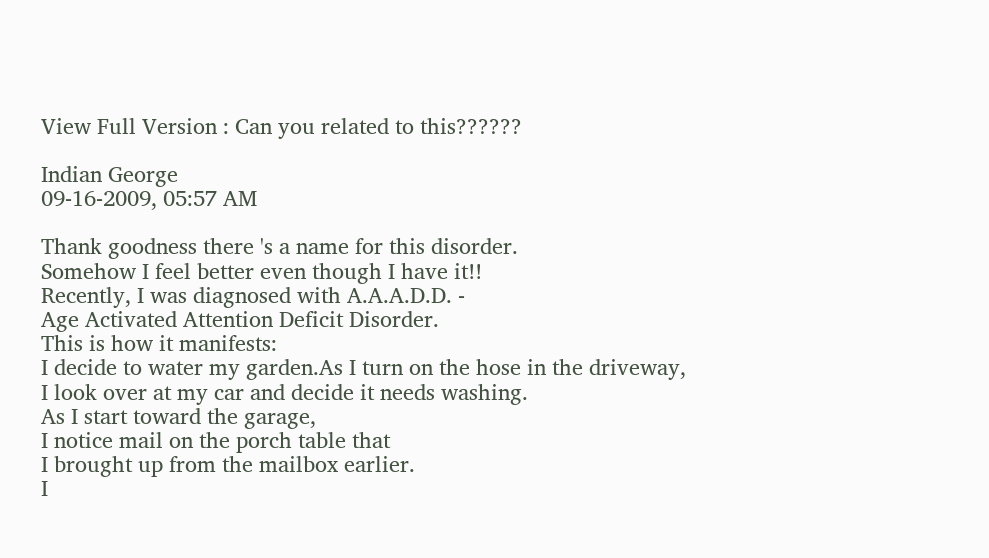View Full Version : Can you related to this??????

Indian George
09-16-2009, 05:57 AM

Thank goodness there 's a name for this disorder.
Somehow I feel better even though I have it!!
Recently, I was diagnosed with A.A.A.D.D. -
Age Activated Attention Deficit Disorder.
This is how it manifests:
I decide to water my garden.As I turn on the hose in the driveway,
I look over at my car and decide it needs washing.
As I start toward the garage,
I notice mail on the porch table that
I brought up from the mailbox earlier.
I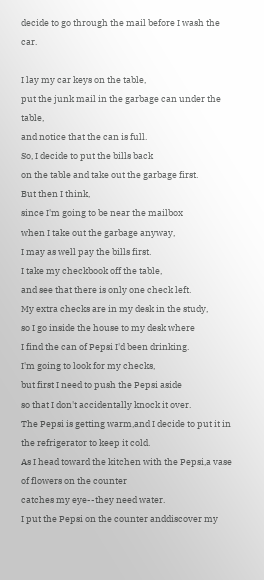decide to go through the mail before I wash the car.

I lay my car keys on the table,
put the junk mail in the garbage can under the table,
and notice that the can is full.
So, I decide to put the bills back
on the table and take out the garbage first.
But then I think,
since I'm going to be near the mailbox
when I take out the garbage anyway,
I may as well pay the bills first.
I take my checkbook off the table,
and see that there is only one check left.
My extra checks are in my desk in the study,
so I go inside the house to my desk where
I find the can of Pepsi I'd been drinking.
I'm going to look for my checks,
but first I need to push the Pepsi aside
so that I don't accidentally knock it over.
The Pepsi is getting warm,and I decide to put it in the refrigerator to keep it cold.
As I head toward the kitchen with the Pepsi,a vase of flowers on the counter
catches my eye--they need water.
I put the Pepsi on the counter anddiscover my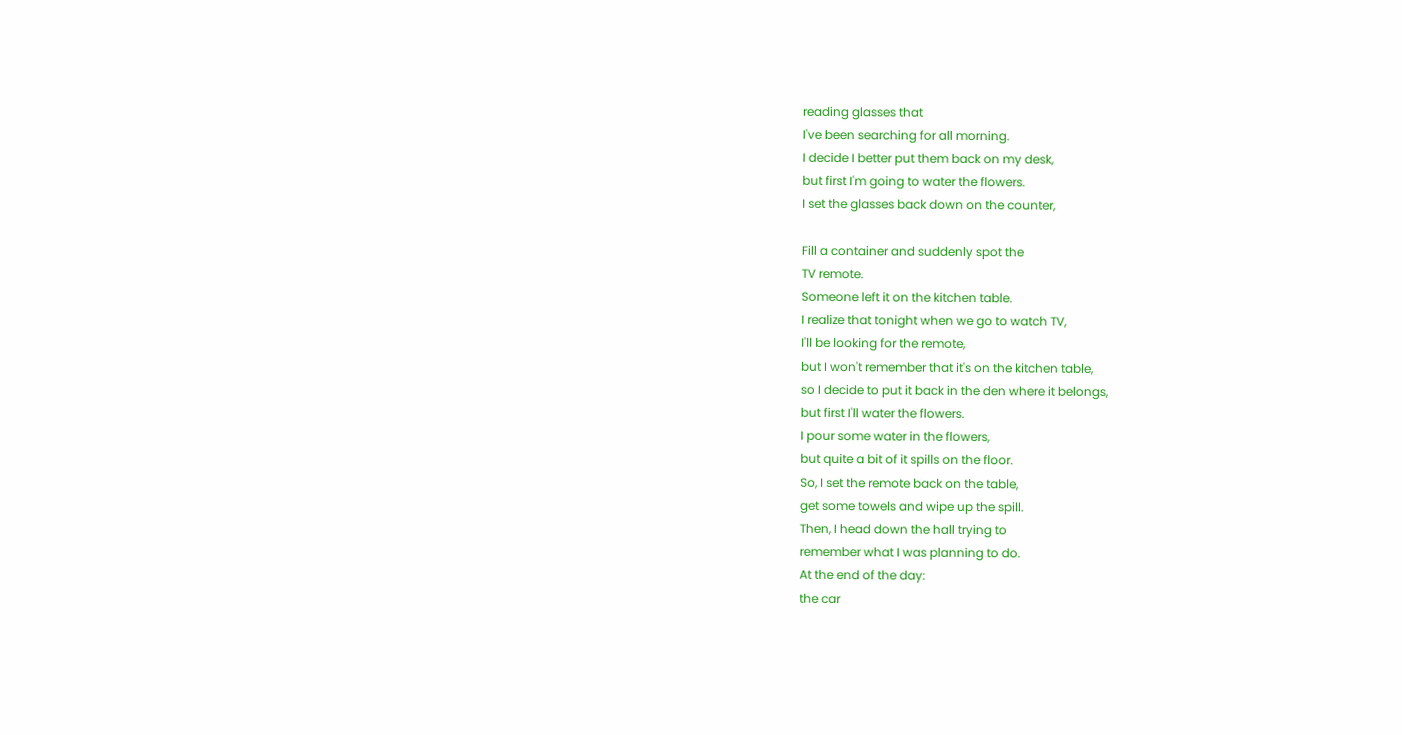reading glasses that
I've been searching for all morning.
I decide I better put them back on my desk,
but first I'm going to water the flowers.
I set the glasses back down on the counter,

Fill a container and suddenly spot the
TV remote.
Someone left it on the kitchen table.
I realize that tonight when we go to watch TV,
I'll be looking for the remote,
but I won't remember that it's on the kitchen table,
so I decide to put it back in the den where it belongs,
but first I'll water the flowers.
I pour some water in the flowers,
but quite a bit of it spills on the floor.
So, I set the remote back on the table,
get some towels and wipe up the spill.
Then, I head down the hall trying to
remember what I was planning to do.
At the end of the day:
the car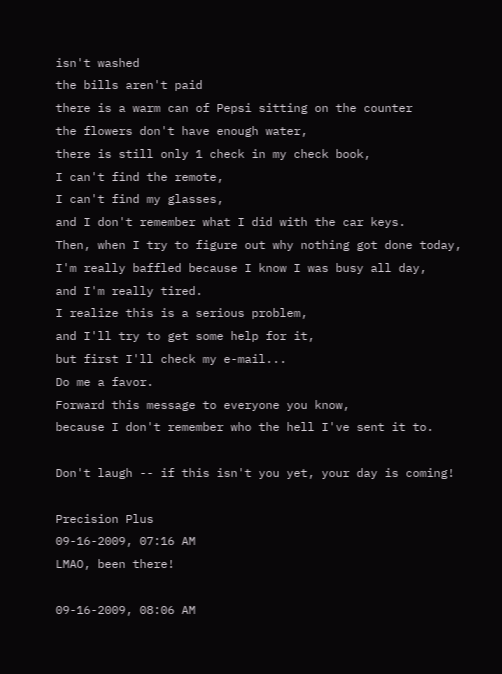isn't washed
the bills aren't paid
there is a warm can of Pepsi sitting on the counter
the flowers don't have enough water,
there is still only 1 check in my check book,
I can't find the remote,
I can't find my glasses,
and I don't remember what I did with the car keys.
Then, when I try to figure out why nothing got done today,
I'm really baffled because I know I was busy all day,
and I'm really tired.
I realize this is a serious problem,
and I'll try to get some help for it,
but first I'll check my e-mail...
Do me a favor.
Forward this message to everyone you know,
because I don't remember who the hell I've sent it to.

Don't laugh -- if this isn't you yet, your day is coming!

Precision Plus
09-16-2009, 07:16 AM
LMAO, been there!

09-16-2009, 08:06 AM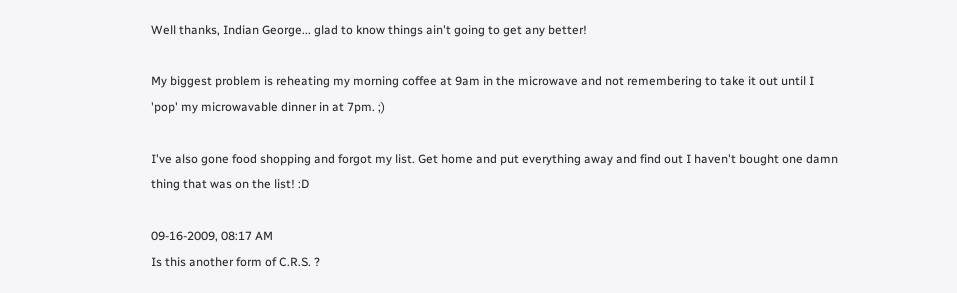Well thanks, Indian George... glad to know things ain't going to get any better!

My biggest problem is reheating my morning coffee at 9am in the microwave and not remembering to take it out until I 'pop' my microwavable dinner in at 7pm. ;)

I've also gone food shopping and forgot my list. Get home and put everything away and find out I haven't bought one damn thing that was on the list! :D

09-16-2009, 08:17 AM
Is this another form of C.R.S. ?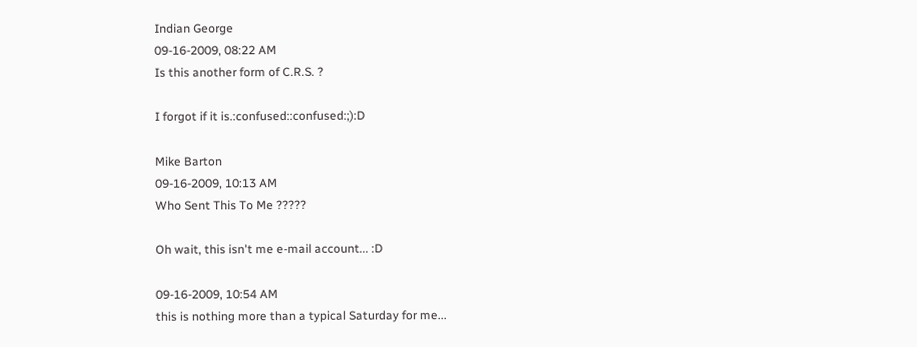Indian George
09-16-2009, 08:22 AM
Is this another form of C.R.S. ?

I forgot if it is.:confused::confused:;):D

Mike Barton
09-16-2009, 10:13 AM
Who Sent This To Me ?????

Oh wait, this isn't me e-mail account... :D

09-16-2009, 10:54 AM
this is nothing more than a typical Saturday for me...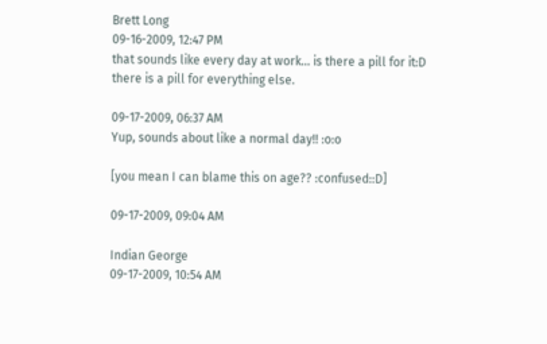Brett Long
09-16-2009, 12:47 PM
that sounds like every day at work... is there a pill for it:D there is a pill for everything else.

09-17-2009, 06:37 AM
Yup, sounds about like a normal day!! :o:o

[you mean I can blame this on age?? :confused::D]

09-17-2009, 09:04 AM

Indian George
09-17-2009, 10:54 AM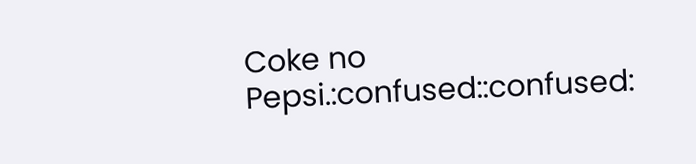Coke no Pepsi.:confused::confused: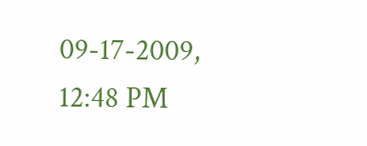09-17-2009, 12:48 PM